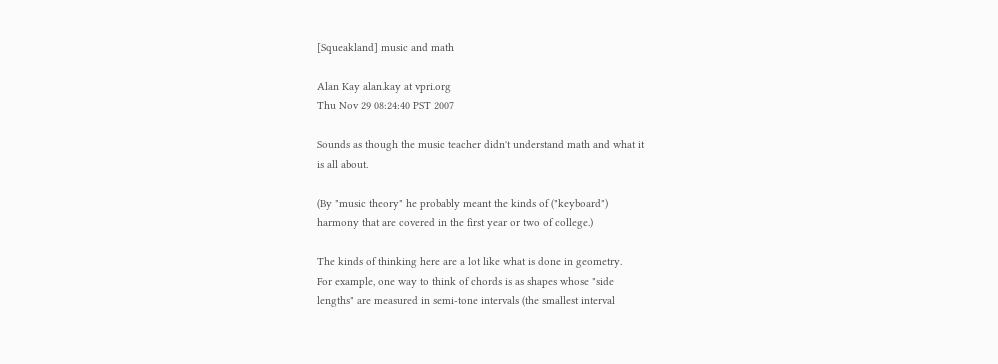[Squeakland] music and math

Alan Kay alan.kay at vpri.org
Thu Nov 29 08:24:40 PST 2007

Sounds as though the music teacher didn't understand math and what it
is all about.

(By "music theory" he probably meant the kinds of ("keyboard")
harmony that are covered in the first year or two of college.)

The kinds of thinking here are a lot like what is done in geometry.
For example, one way to think of chords is as shapes whose "side
lengths" are measured in semi-tone intervals (the smallest interval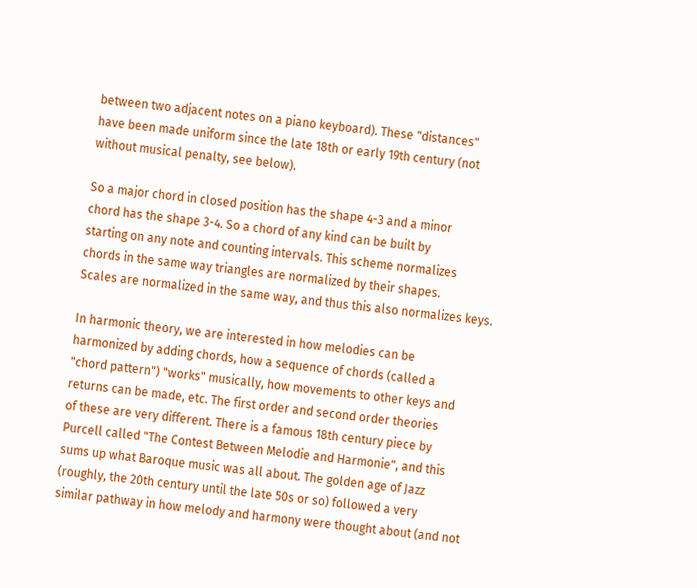between two adjacent notes on a piano keyboard). These "distances"
have been made uniform since the late 18th or early 19th century (not
without musical penalty, see below).

So a major chord in closed position has the shape 4-3 and a minor
chord has the shape 3-4. So a chord of any kind can be built by
starting on any note and counting intervals. This scheme normalizes
chords in the same way triangles are normalized by their shapes.
Scales are normalized in the same way, and thus this also normalizes keys.

In harmonic theory, we are interested in how melodies can be
harmonized by adding chords, how a sequence of chords (called a
"chord pattern") "works" musically, how movements to other keys and
returns can be made, etc. The first order and second order theories
of these are very different. There is a famous 18th century piece by
Purcell called "The Contest Between Melodie and Harmonie", and this
sums up what Baroque music was all about. The golden age of Jazz
(roughly, the 20th century until the late 50s or so) followed a very
similar pathway in how melody and harmony were thought about (and not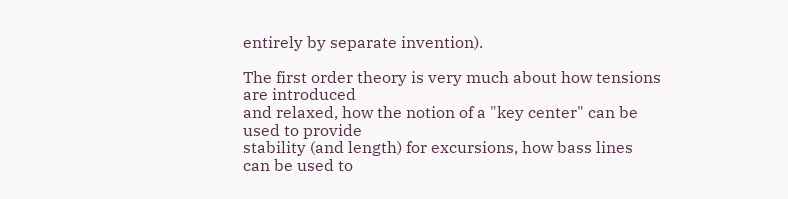entirely by separate invention).

The first order theory is very much about how tensions are introduced
and relaxed, how the notion of a "key center" can be used to provide
stability (and length) for excursions, how bass lines can be used to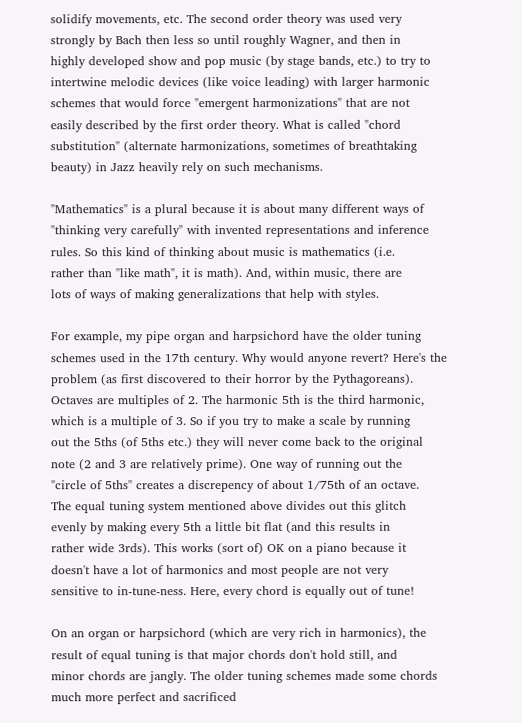solidify movements, etc. The second order theory was used very
strongly by Bach then less so until roughly Wagner, and then in
highly developed show and pop music (by stage bands, etc.) to try to
intertwine melodic devices (like voice leading) with larger harmonic
schemes that would force "emergent harmonizations" that are not
easily described by the first order theory. What is called "chord
substitution" (alternate harmonizations, sometimes of breathtaking
beauty) in Jazz heavily rely on such mechanisms.

"Mathematics" is a plural because it is about many different ways of
"thinking very carefully" with invented representations and inference
rules. So this kind of thinking about music is mathematics (i.e.
rather than "like math", it is math). And, within music, there are
lots of ways of making generalizations that help with styles.

For example, my pipe organ and harpsichord have the older tuning
schemes used in the 17th century. Why would anyone revert? Here's the
problem (as first discovered to their horror by the Pythagoreans).
Octaves are multiples of 2. The harmonic 5th is the third harmonic,
which is a multiple of 3. So if you try to make a scale by running
out the 5ths (of 5ths etc.) they will never come back to the original
note (2 and 3 are relatively prime). One way of running out the
"circle of 5ths" creates a discrepency of about 1/75th of an octave.
The equal tuning system mentioned above divides out this glitch
evenly by making every 5th a little bit flat (and this results in
rather wide 3rds). This works (sort of) OK on a piano because it
doesn't have a lot of harmonics and most people are not very
sensitive to in-tune-ness. Here, every chord is equally out of tune!

On an organ or harpsichord (which are very rich in harmonics), the
result of equal tuning is that major chords don't hold still, and
minor chords are jangly. The older tuning schemes made some chords
much more perfect and sacrificed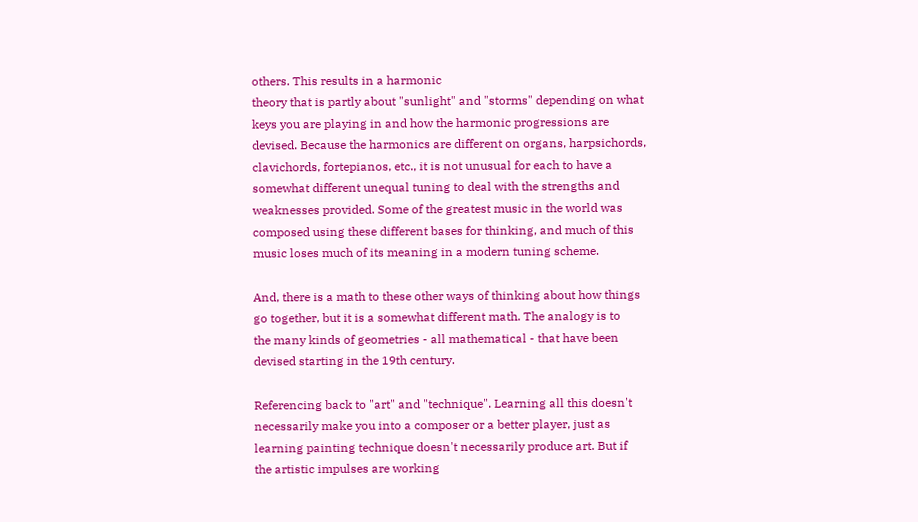others. This results in a harmonic
theory that is partly about "sunlight" and "storms" depending on what
keys you are playing in and how the harmonic progressions are
devised. Because the harmonics are different on organs, harpsichords,
clavichords, fortepianos, etc., it is not unusual for each to have a
somewhat different unequal tuning to deal with the strengths and
weaknesses provided. Some of the greatest music in the world was
composed using these different bases for thinking, and much of this
music loses much of its meaning in a modern tuning scheme.

And, there is a math to these other ways of thinking about how things
go together, but it is a somewhat different math. The analogy is to
the many kinds of geometries - all mathematical - that have been
devised starting in the 19th century.

Referencing back to "art" and "technique". Learning all this doesn't
necessarily make you into a composer or a better player, just as
learning painting technique doesn't necessarily produce art. But if
the artistic impulses are working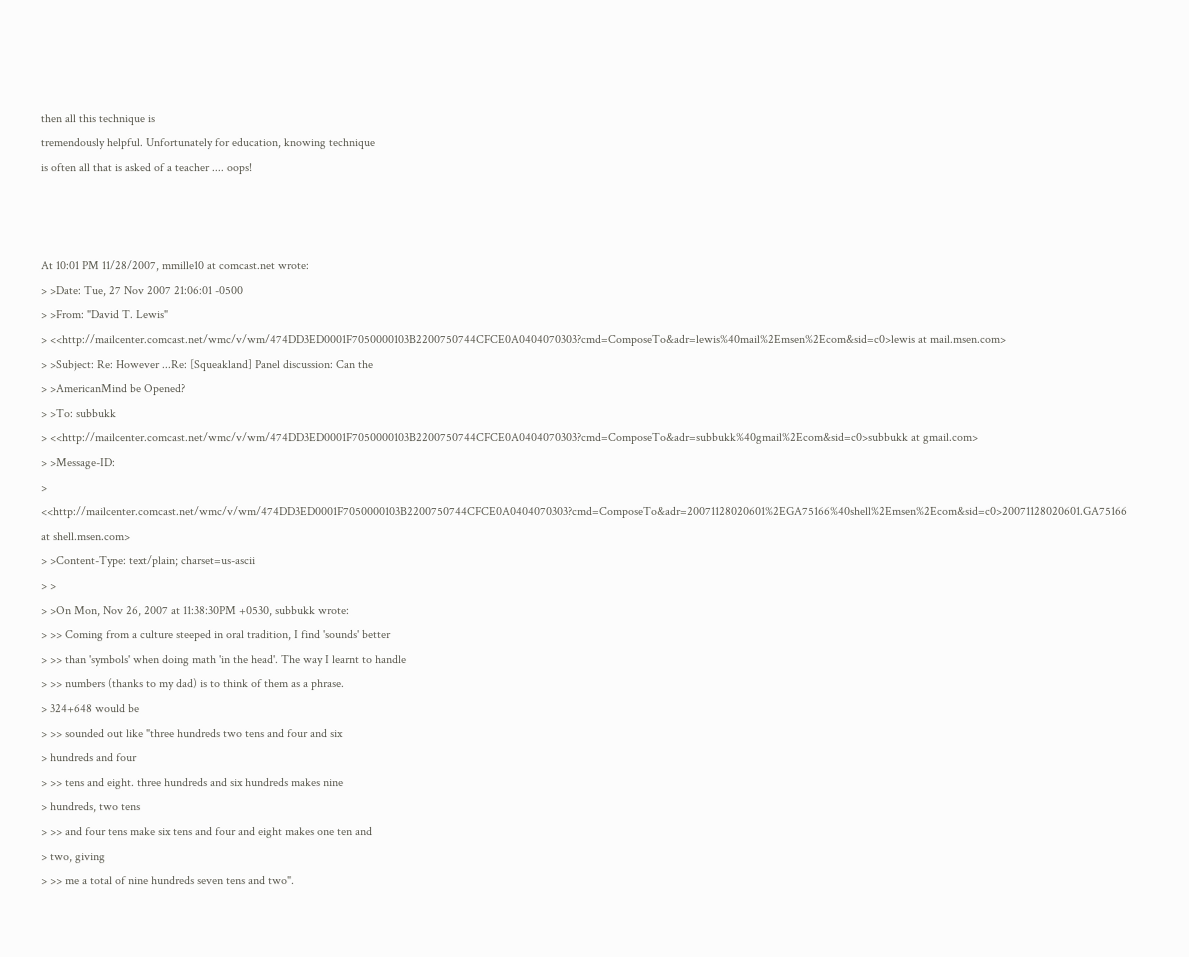then all this technique is
tremendously helpful. Unfortunately for education, knowing technique
is often all that is asked of a teacher .... oops!



At 10:01 PM 11/28/2007, mmille10 at comcast.net wrote:
> >Date: Tue, 27 Nov 2007 21:06:01 -0500
> >From: "David T. Lewis"
> <<http://mailcenter.comcast.net/wmc/v/wm/474DD3ED0001F7050000103B2200750744CFCE0A0404070303?cmd=ComposeTo&adr=lewis%40mail%2Emsen%2Ecom&sid=c0>lewis at mail.msen.com>
> >Subject: Re: However ...Re: [Squeakland] Panel discussion: Can the
> >AmericanMind be Opened?
> >To: subbukk
> <<http://mailcenter.comcast.net/wmc/v/wm/474DD3ED0001F7050000103B2200750744CFCE0A0404070303?cmd=ComposeTo&adr=subbukk%40gmail%2Ecom&sid=c0>subbukk at gmail.com>
> >Message-ID:
> <<http://mailcenter.comcast.net/wmc/v/wm/474DD3ED0001F7050000103B2200750744CFCE0A0404070303?cmd=ComposeTo&adr=20071128020601%2EGA75166%40shell%2Emsen%2Ecom&sid=c0>20071128020601.GA75166 at shell.msen.com>
> >Content-Type: text/plain; charset=us-ascii
> >
> >On Mon, Nov 26, 2007 at 11:38:30PM +0530, subbukk wrote:
> >> Coming from a culture steeped in oral tradition, I find 'sounds' better
> >> than 'symbols' when doing math 'in the head'. The way I learnt to handle
> >> numbers (thanks to my dad) is to think of them as a phrase.
> 324+648 would be
> >> sounded out like "three hundreds two tens and four and six
> hundreds and four
> >> tens and eight. three hundreds and six hundreds makes nine
> hundreds, two tens
> >> and four tens make six tens and four and eight makes one ten and
> two, giving
> >> me a total of nine hundreds seven tens and two".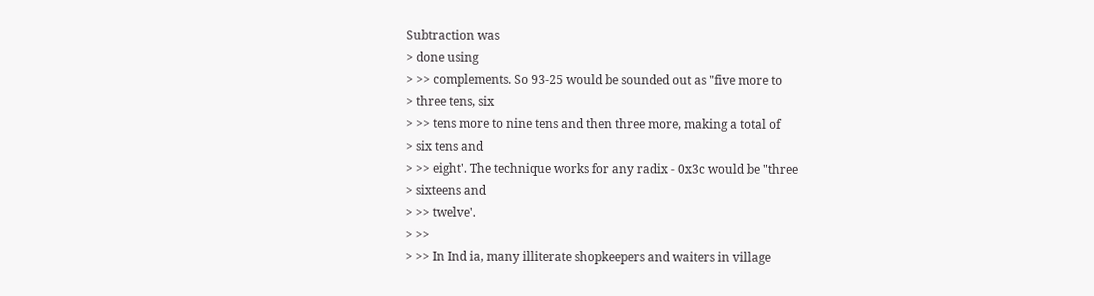Subtraction was
> done using
> >> complements. So 93-25 would be sounded out as "five more to
> three tens, six
> >> tens more to nine tens and then three more, making a total of
> six tens and
> >> eight'. The technique works for any radix - 0x3c would be "three
> sixteens and
> >> twelve'.
> >>
> >> In Ind ia, many illiterate shopkeepers and waiters in village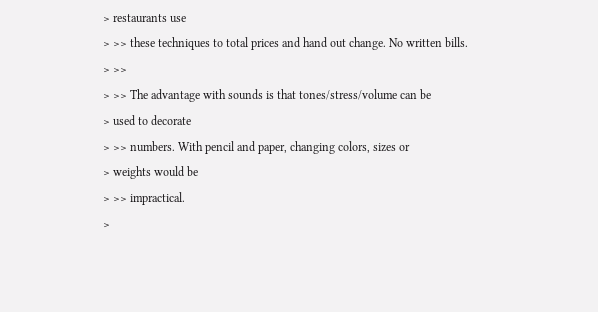> restaurants use
> >> these techniques to total prices and hand out change. No written bills.
> >>
> >> The advantage with sounds is that tones/stress/volume can be
> used to decorate
> >> numbers. With pencil and paper, changing colors, sizes or
> weights would be
> >> impractical.
>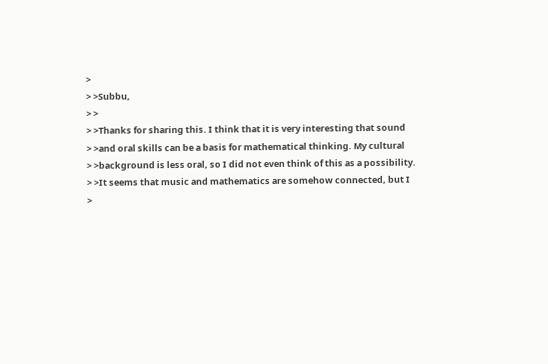>
> >Subbu,
> >
> >Thanks for sharing this. I think that it is very interesting that sound
> >and oral skills can be a basis for mathematical thinking. My cultural
> >background is less oral, so I did not even think of this as a possibility.
> >It seems that music and mathematics are somehow connected, but I
>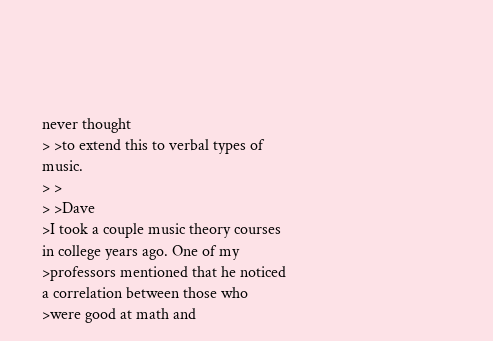never thought
> >to extend this to verbal types of music.
> >
> >Dave
>I took a couple music theory courses in college years ago. One of my
>professors mentioned that he noticed a correlation between those who
>were good at math and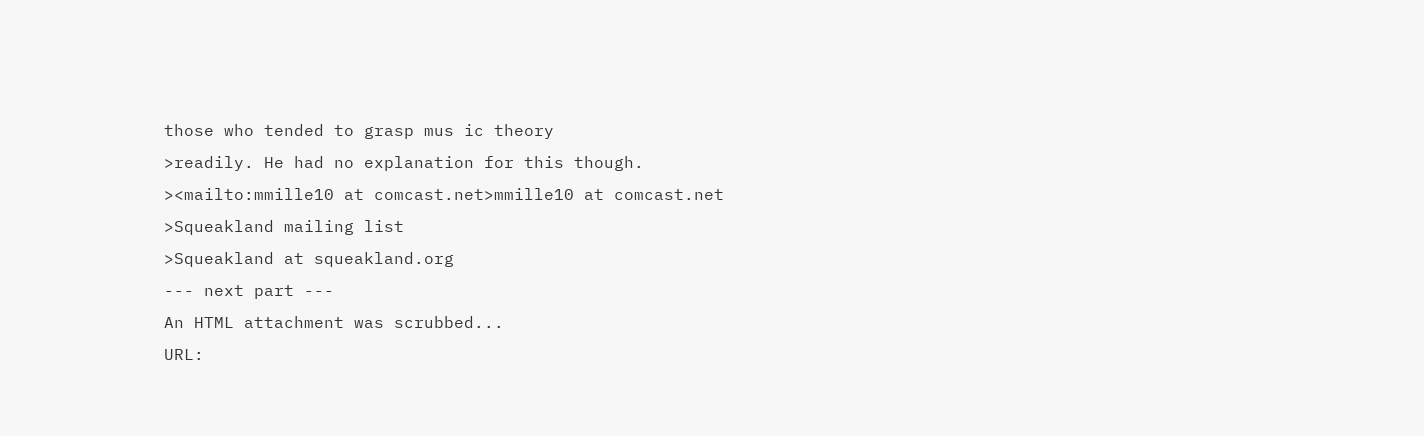those who tended to grasp mus ic theory
>readily. He had no explanation for this though.
><mailto:mmille10 at comcast.net>mmille10 at comcast.net
>Squeakland mailing list
>Squeakland at squeakland.org
--- next part ---
An HTML attachment was scrubbed...
URL: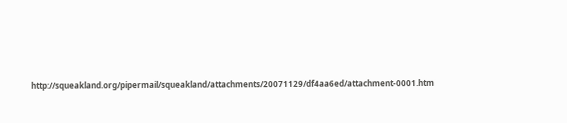http://squeakland.org/pipermail/squeakland/attachments/20071129/df4aa6ed/attachment-0001.htm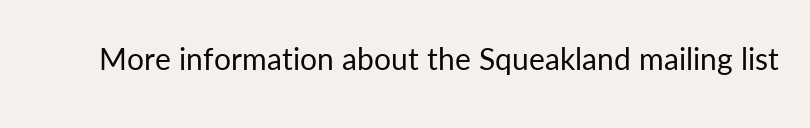More information about the Squeakland mailing list